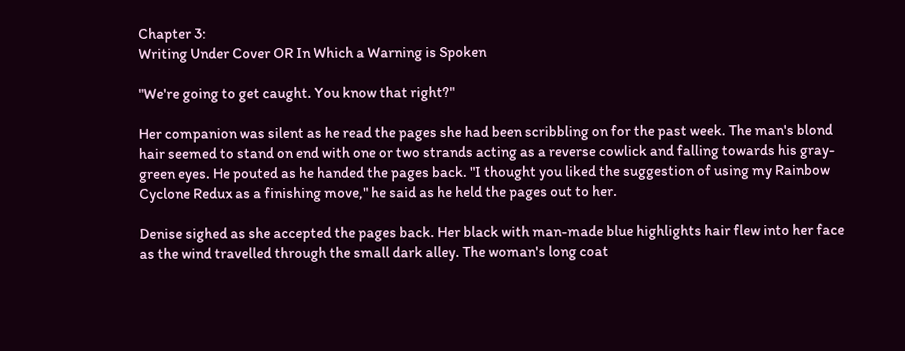Chapter 3:
Writing Under Cover OR In Which a Warning is Spoken

"We're going to get caught. You know that right?"

Her companion was silent as he read the pages she had been scribbling on for the past week. The man's blond hair seemed to stand on end with one or two strands acting as a reverse cowlick and falling towards his gray-green eyes. He pouted as he handed the pages back. "I thought you liked the suggestion of using my Rainbow Cyclone Redux as a finishing move," he said as he held the pages out to her.

Denise sighed as she accepted the pages back. Her black with man-made blue highlights hair flew into her face as the wind travelled through the small dark alley. The woman's long coat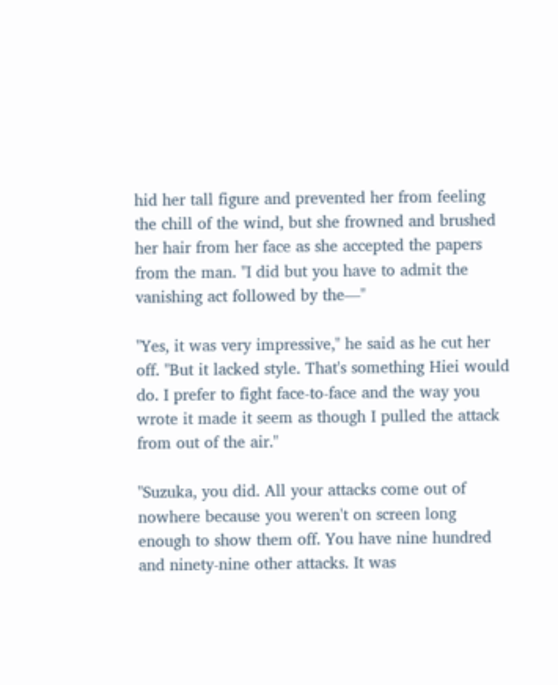hid her tall figure and prevented her from feeling the chill of the wind, but she frowned and brushed her hair from her face as she accepted the papers from the man. "I did but you have to admit the vanishing act followed by the—"

"Yes, it was very impressive," he said as he cut her off. "But it lacked style. That's something Hiei would do. I prefer to fight face-to-face and the way you wrote it made it seem as though I pulled the attack from out of the air."

"Suzuka, you did. All your attacks come out of nowhere because you weren't on screen long enough to show them off. You have nine hundred and ninety-nine other attacks. It was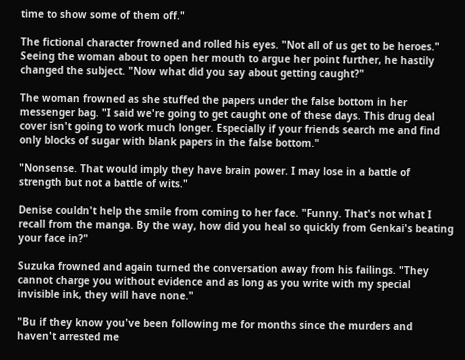time to show some of them off."

The fictional character frowned and rolled his eyes. "Not all of us get to be heroes." Seeing the woman about to open her mouth to argue her point further, he hastily changed the subject. "Now what did you say about getting caught?"

The woman frowned as she stuffed the papers under the false bottom in her messenger bag. "I said we're going to get caught one of these days. This drug deal cover isn't going to work much longer. Especially if your friends search me and find only blocks of sugar with blank papers in the false bottom."

"Nonsense. That would imply they have brain power. I may lose in a battle of strength but not a battle of wits."

Denise couldn't help the smile from coming to her face. "Funny. That's not what I recall from the manga. By the way, how did you heal so quickly from Genkai's beating your face in?"

Suzuka frowned and again turned the conversation away from his failings. "They cannot charge you without evidence and as long as you write with my special invisible ink, they will have none."

"Bu if they know you've been following me for months since the murders and haven't arrested me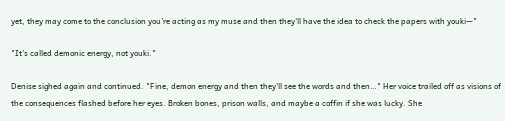yet, they may come to the conclusion you're acting as my muse and then they'll have the idea to check the papers with youki—"

"It's called demonic energy, not youki."

Denise sighed again and continued. "Fine, demon energy and then they'll see the words and then…" Her voice trailed off as visions of the consequences flashed before her eyes. Broken bones, prison walls, and maybe a coffin if she was lucky. She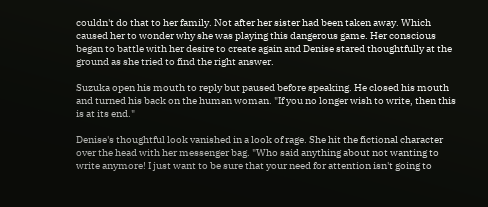couldn't do that to her family. Not after her sister had been taken away. Which caused her to wonder why she was playing this dangerous game. Her conscious began to battle with her desire to create again and Denise stared thoughtfully at the ground as she tried to find the right answer.

Suzuka open his mouth to reply but paused before speaking. He closed his mouth and turned his back on the human woman. "If you no longer wish to write, then this is at its end."

Denise's thoughtful look vanished in a look of rage. She hit the fictional character over the head with her messenger bag. "Who said anything about not wanting to write anymore! I just want to be sure that your need for attention isn't going to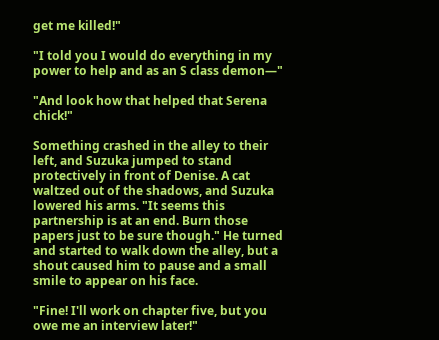get me killed!"

"I told you I would do everything in my power to help and as an S class demon—"

"And look how that helped that Serena chick!"

Something crashed in the alley to their left, and Suzuka jumped to stand protectively in front of Denise. A cat waltzed out of the shadows, and Suzuka lowered his arms. "It seems this partnership is at an end. Burn those papers just to be sure though." He turned and started to walk down the alley, but a shout caused him to pause and a small smile to appear on his face.

"Fine! I'll work on chapter five, but you owe me an interview later!"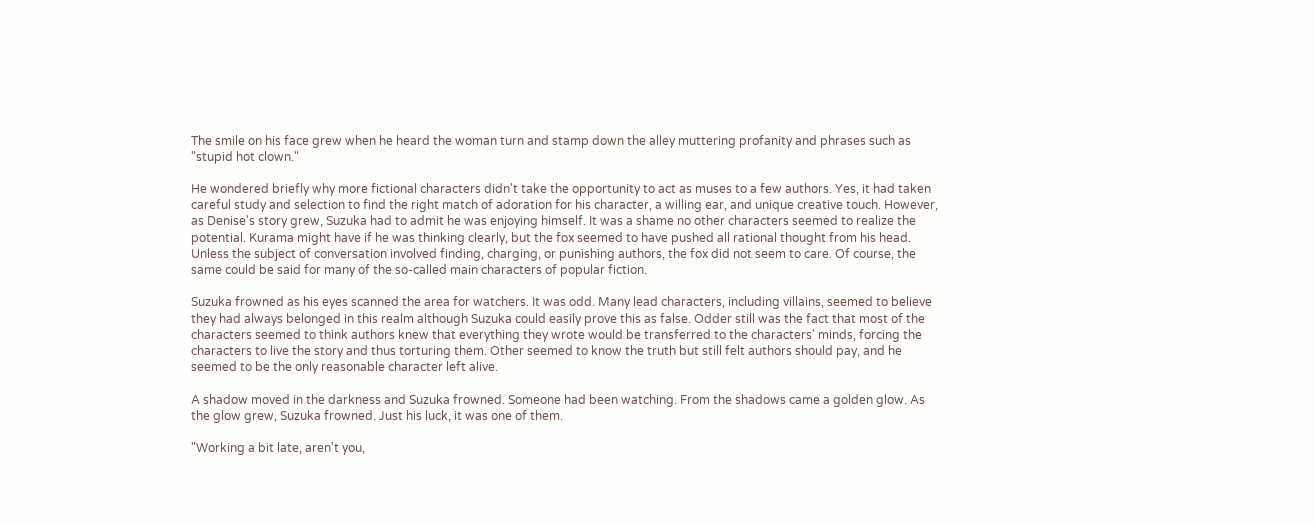The smile on his face grew when he heard the woman turn and stamp down the alley muttering profanity and phrases such as "stupid hot clown."

He wondered briefly why more fictional characters didn't take the opportunity to act as muses to a few authors. Yes, it had taken careful study and selection to find the right match of adoration for his character, a willing ear, and unique creative touch. However, as Denise's story grew, Suzuka had to admit he was enjoying himself. It was a shame no other characters seemed to realize the potential. Kurama might have if he was thinking clearly, but the fox seemed to have pushed all rational thought from his head. Unless the subject of conversation involved finding, charging, or punishing authors, the fox did not seem to care. Of course, the same could be said for many of the so-called main characters of popular fiction.

Suzuka frowned as his eyes scanned the area for watchers. It was odd. Many lead characters, including villains, seemed to believe they had always belonged in this realm although Suzuka could easily prove this as false. Odder still was the fact that most of the characters seemed to think authors knew that everything they wrote would be transferred to the characters' minds, forcing the characters to live the story and thus torturing them. Other seemed to know the truth but still felt authors should pay, and he seemed to be the only reasonable character left alive.

A shadow moved in the darkness and Suzuka frowned. Someone had been watching. From the shadows came a golden glow. As the glow grew, Suzuka frowned. Just his luck, it was one of them.

"Working a bit late, aren't you,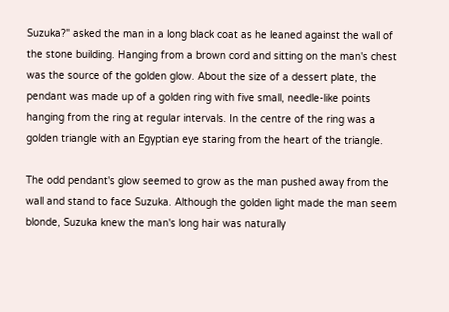Suzuka?" asked the man in a long black coat as he leaned against the wall of the stone building. Hanging from a brown cord and sitting on the man's chest was the source of the golden glow. About the size of a dessert plate, the pendant was made up of a golden ring with five small, needle-like points hanging from the ring at regular intervals. In the centre of the ring was a golden triangle with an Egyptian eye staring from the heart of the triangle.

The odd pendant's glow seemed to grow as the man pushed away from the wall and stand to face Suzuka. Although the golden light made the man seem blonde, Suzuka knew the man's long hair was naturally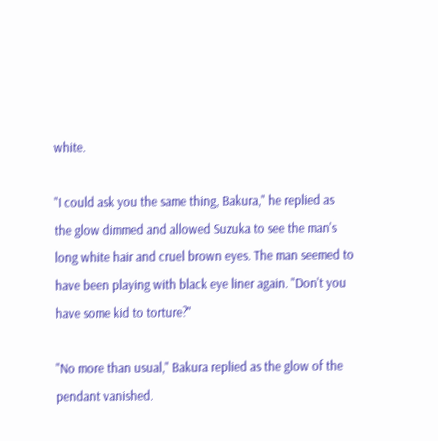white.

"I could ask you the same thing, Bakura," he replied as the glow dimmed and allowed Suzuka to see the man's long white hair and cruel brown eyes. The man seemed to have been playing with black eye liner again. "Don't you have some kid to torture?"

"No more than usual," Bakura replied as the glow of the pendant vanished.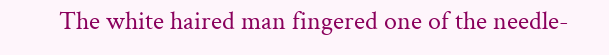The white haired man fingered one of the needle-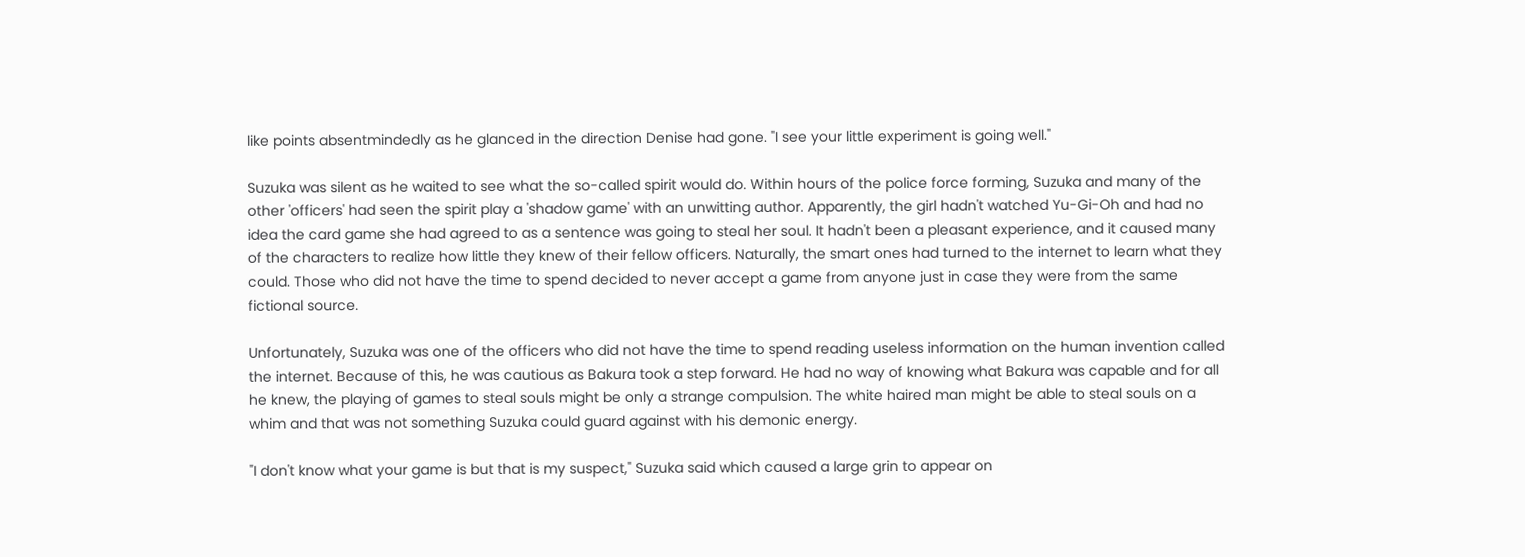like points absentmindedly as he glanced in the direction Denise had gone. "I see your little experiment is going well."

Suzuka was silent as he waited to see what the so-called spirit would do. Within hours of the police force forming, Suzuka and many of the other 'officers' had seen the spirit play a 'shadow game' with an unwitting author. Apparently, the girl hadn't watched Yu-Gi-Oh and had no idea the card game she had agreed to as a sentence was going to steal her soul. It hadn't been a pleasant experience, and it caused many of the characters to realize how little they knew of their fellow officers. Naturally, the smart ones had turned to the internet to learn what they could. Those who did not have the time to spend decided to never accept a game from anyone just in case they were from the same fictional source.

Unfortunately, Suzuka was one of the officers who did not have the time to spend reading useless information on the human invention called the internet. Because of this, he was cautious as Bakura took a step forward. He had no way of knowing what Bakura was capable and for all he knew, the playing of games to steal souls might be only a strange compulsion. The white haired man might be able to steal souls on a whim and that was not something Suzuka could guard against with his demonic energy.

"I don't know what your game is but that is my suspect," Suzuka said which caused a large grin to appear on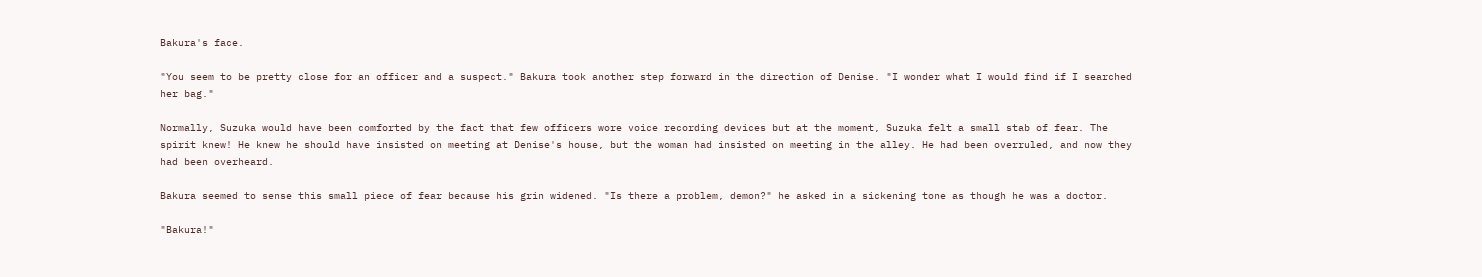Bakura's face.

"You seem to be pretty close for an officer and a suspect." Bakura took another step forward in the direction of Denise. "I wonder what I would find if I searched her bag."

Normally, Suzuka would have been comforted by the fact that few officers wore voice recording devices but at the moment, Suzuka felt a small stab of fear. The spirit knew! He knew he should have insisted on meeting at Denise's house, but the woman had insisted on meeting in the alley. He had been overruled, and now they had been overheard.

Bakura seemed to sense this small piece of fear because his grin widened. "Is there a problem, demon?" he asked in a sickening tone as though he was a doctor.

"Bakura!"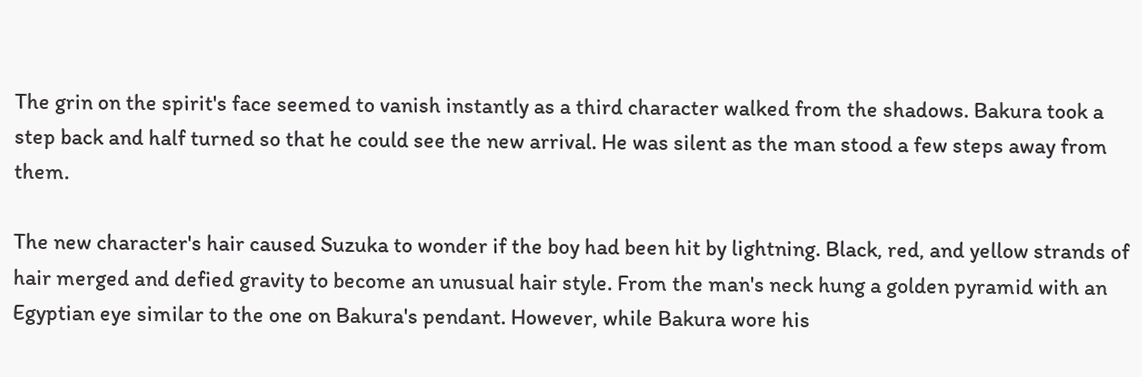The grin on the spirit's face seemed to vanish instantly as a third character walked from the shadows. Bakura took a step back and half turned so that he could see the new arrival. He was silent as the man stood a few steps away from them.

The new character's hair caused Suzuka to wonder if the boy had been hit by lightning. Black, red, and yellow strands of hair merged and defied gravity to become an unusual hair style. From the man's neck hung a golden pyramid with an Egyptian eye similar to the one on Bakura's pendant. However, while Bakura wore his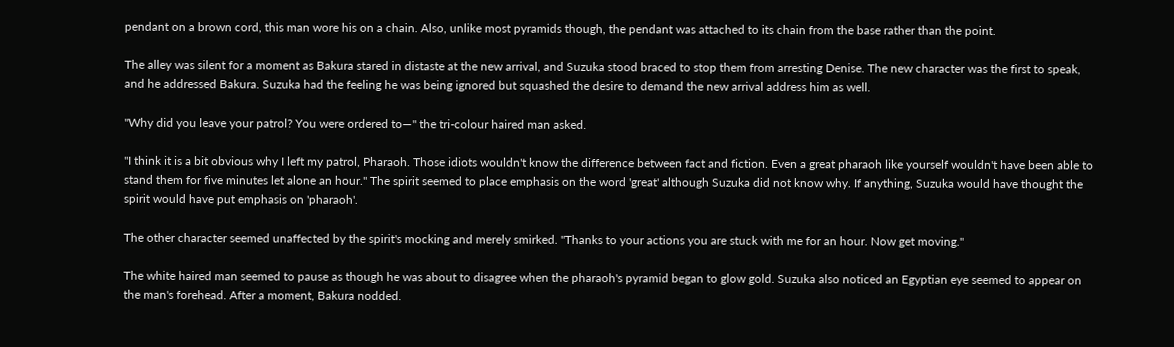pendant on a brown cord, this man wore his on a chain. Also, unlike most pyramids though, the pendant was attached to its chain from the base rather than the point.

The alley was silent for a moment as Bakura stared in distaste at the new arrival, and Suzuka stood braced to stop them from arresting Denise. The new character was the first to speak, and he addressed Bakura. Suzuka had the feeling he was being ignored but squashed the desire to demand the new arrival address him as well.

"Why did you leave your patrol? You were ordered to—" the tri-colour haired man asked.

"I think it is a bit obvious why I left my patrol, Pharaoh. Those idiots wouldn't know the difference between fact and fiction. Even a great pharaoh like yourself wouldn't have been able to stand them for five minutes let alone an hour." The spirit seemed to place emphasis on the word 'great' although Suzuka did not know why. If anything, Suzuka would have thought the spirit would have put emphasis on 'pharaoh'.

The other character seemed unaffected by the spirit's mocking and merely smirked. "Thanks to your actions you are stuck with me for an hour. Now get moving."

The white haired man seemed to pause as though he was about to disagree when the pharaoh's pyramid began to glow gold. Suzuka also noticed an Egyptian eye seemed to appear on the man's forehead. After a moment, Bakura nodded.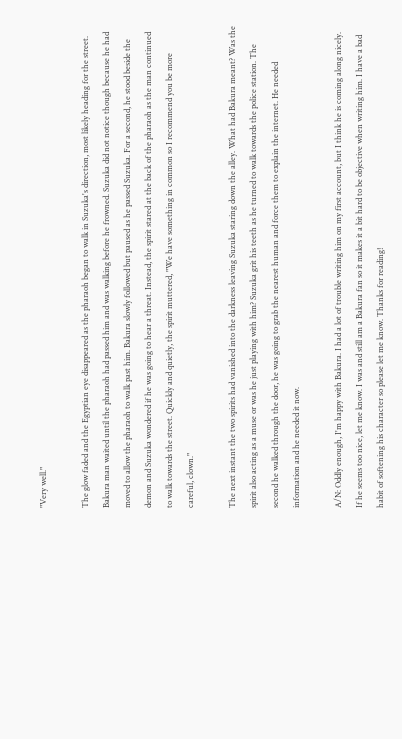"Very well."

The glow faded and the Egyptian eye disappeared as the pharaoh began to walk in Suzuka's direction, most likely heading for the street. Bakura man waited until the pharaoh had passed him and was walking before he frowned. Suzuka did not notice though because he had moved to allow the pharaoh to walk past him. Bakura slowly followed but paused as he passed Suzuka. For a second, he stood beside the demon and Suzuka wondered if he was going to hear a threat. Instead, the spirit stared at the back of the pharaoh as the man continued to walk towards the street. Quickly and quietly, the spirit muttered, "We have something in common so I recommend you be more careful, clown."

The next instant the two spirits had vanished into the darkness leaving Suzuka staring down the alley. What had Bakura meant? Was the spirit also acting as a muse or was he just playing with him? Suzuka grit his teeth as he turned to walk towards the police station. The second he walked through the door, he was going to grab the nearest human and force them to explain the internet. He needed information and he needed it now.

A/N: Oddly enough, I'm happy with Bakura. I had a lot of trouble writing him on my first account, but I think he is coming along nicely. If he seems too nice, let me know. I was and still am a Bakura fan so it makes it a bit hard to be objective when writing him. I have a bad habit of softening his character so please let me know. Thanks for reading!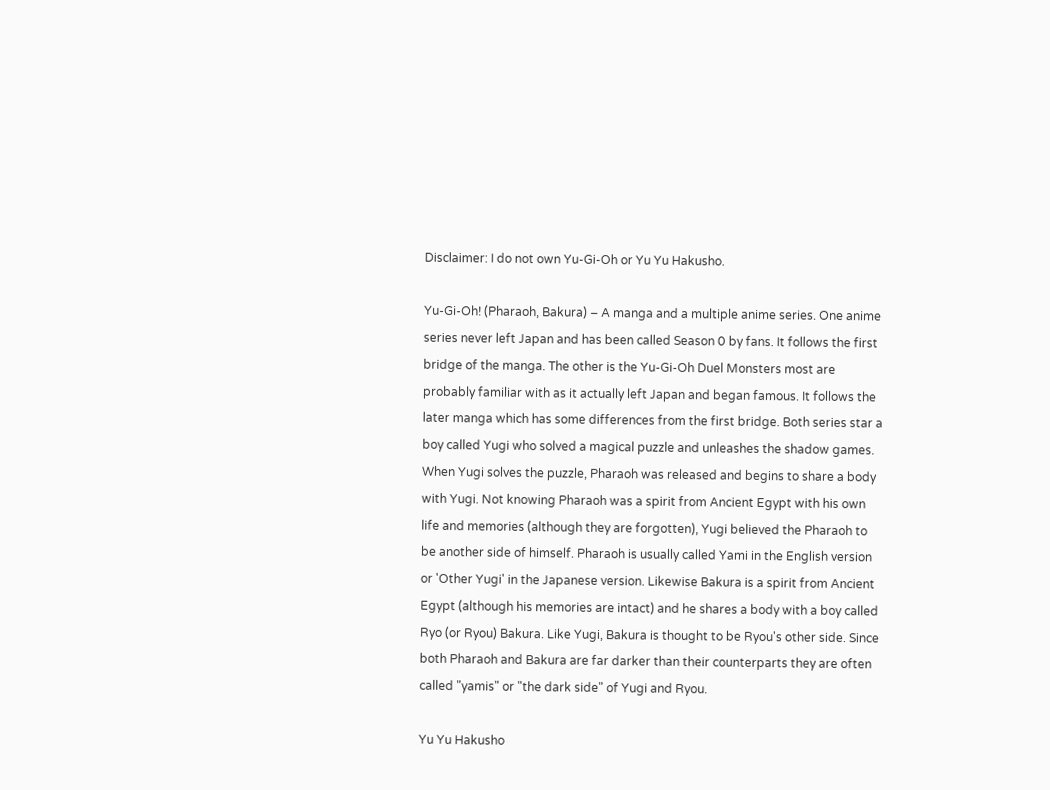Disclaimer: I do not own Yu-Gi-Oh or Yu Yu Hakusho.

Yu-Gi-Oh! (Pharaoh, Bakura) – A manga and a multiple anime series. One anime series never left Japan and has been called Season 0 by fans. It follows the first bridge of the manga. The other is the Yu-Gi-Oh Duel Monsters most are probably familiar with as it actually left Japan and began famous. It follows the later manga which has some differences from the first bridge. Both series star a boy called Yugi who solved a magical puzzle and unleashes the shadow games. When Yugi solves the puzzle, Pharaoh was released and begins to share a body with Yugi. Not knowing Pharaoh was a spirit from Ancient Egypt with his own life and memories (although they are forgotten), Yugi believed the Pharaoh to be another side of himself. Pharaoh is usually called Yami in the English version or 'Other Yugi' in the Japanese version. Likewise Bakura is a spirit from Ancient Egypt (although his memories are intact) and he shares a body with a boy called Ryo (or Ryou) Bakura. Like Yugi, Bakura is thought to be Ryou's other side. Since both Pharaoh and Bakura are far darker than their counterparts they are often called "yamis" or "the dark side" of Yugi and Ryou.

Yu Yu Hakusho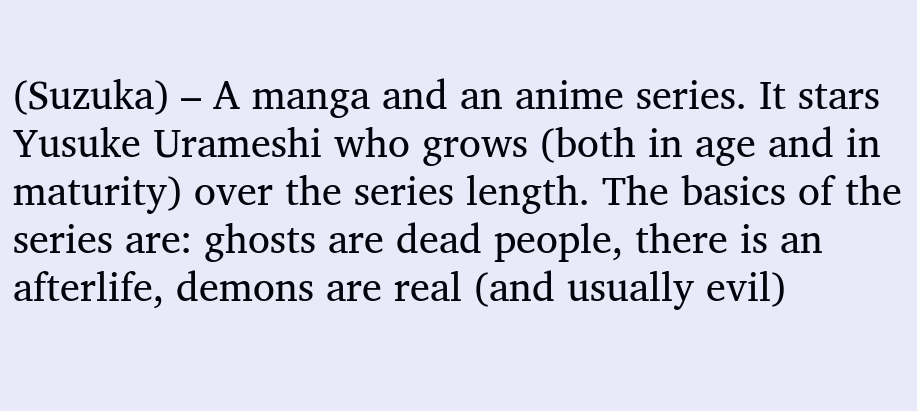(Suzuka) – A manga and an anime series. It stars Yusuke Urameshi who grows (both in age and in maturity) over the series length. The basics of the series are: ghosts are dead people, there is an afterlife, demons are real (and usually evil)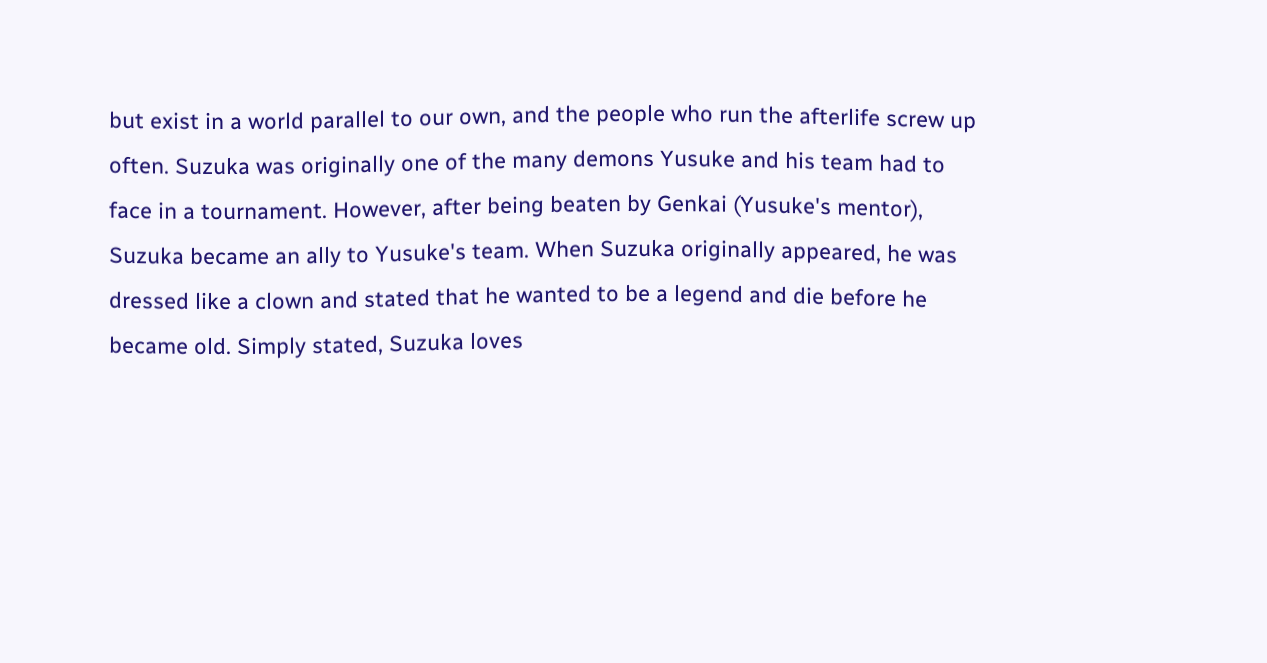but exist in a world parallel to our own, and the people who run the afterlife screw up often. Suzuka was originally one of the many demons Yusuke and his team had to face in a tournament. However, after being beaten by Genkai (Yusuke's mentor), Suzuka became an ally to Yusuke's team. When Suzuka originally appeared, he was dressed like a clown and stated that he wanted to be a legend and die before he became old. Simply stated, Suzuka loves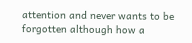attention and never wants to be forgotten although how a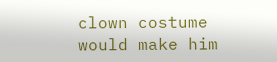clown costume would make him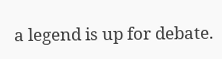a legend is up for debate.